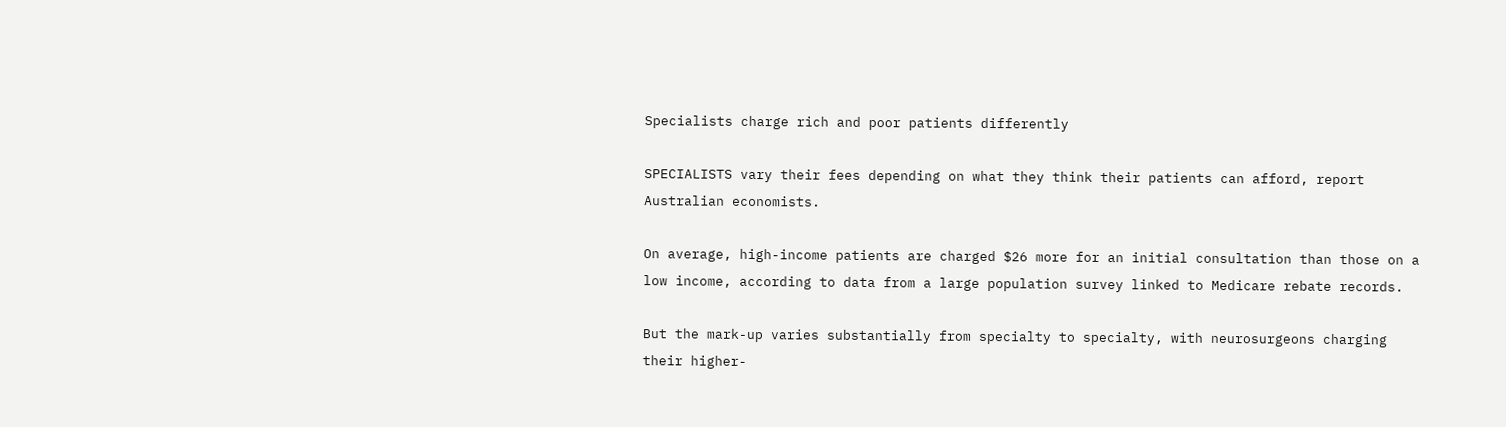Specialists charge rich and poor patients differently

SPECIALISTS vary their fees depending on what they think their patients can afford, report Australian economists.

On average, high-income patients are charged $26 more for an initial consultation than those on a low income, according to data from a large population survey linked to Medicare rebate records.

But the mark-up varies substantially from specialty to specialty, with neurosurgeons charging their higher-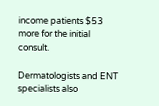income patients $53 more for the initial consult.

Dermatologists and ENT specialists also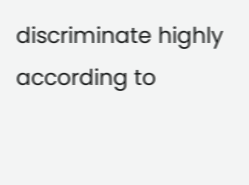discriminate highly according to